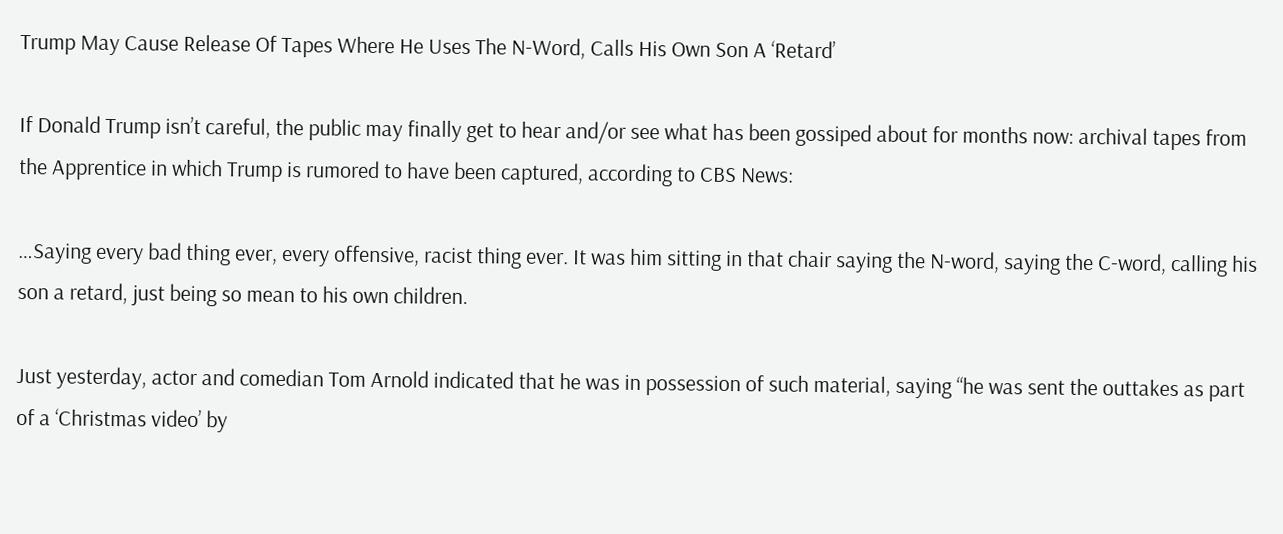Trump May Cause Release Of Tapes Where He Uses The N-Word, Calls His Own Son A ‘Retard’

If Donald Trump isn’t careful, the public may finally get to hear and/or see what has been gossiped about for months now: archival tapes from the Apprentice in which Trump is rumored to have been captured, according to CBS News:

…Saying every bad thing ever, every offensive, racist thing ever. It was him sitting in that chair saying the N-word, saying the C-word, calling his son a retard, just being so mean to his own children.

Just yesterday, actor and comedian Tom Arnold indicated that he was in possession of such material, saying “he was sent the outtakes as part of a ‘Christmas video’ by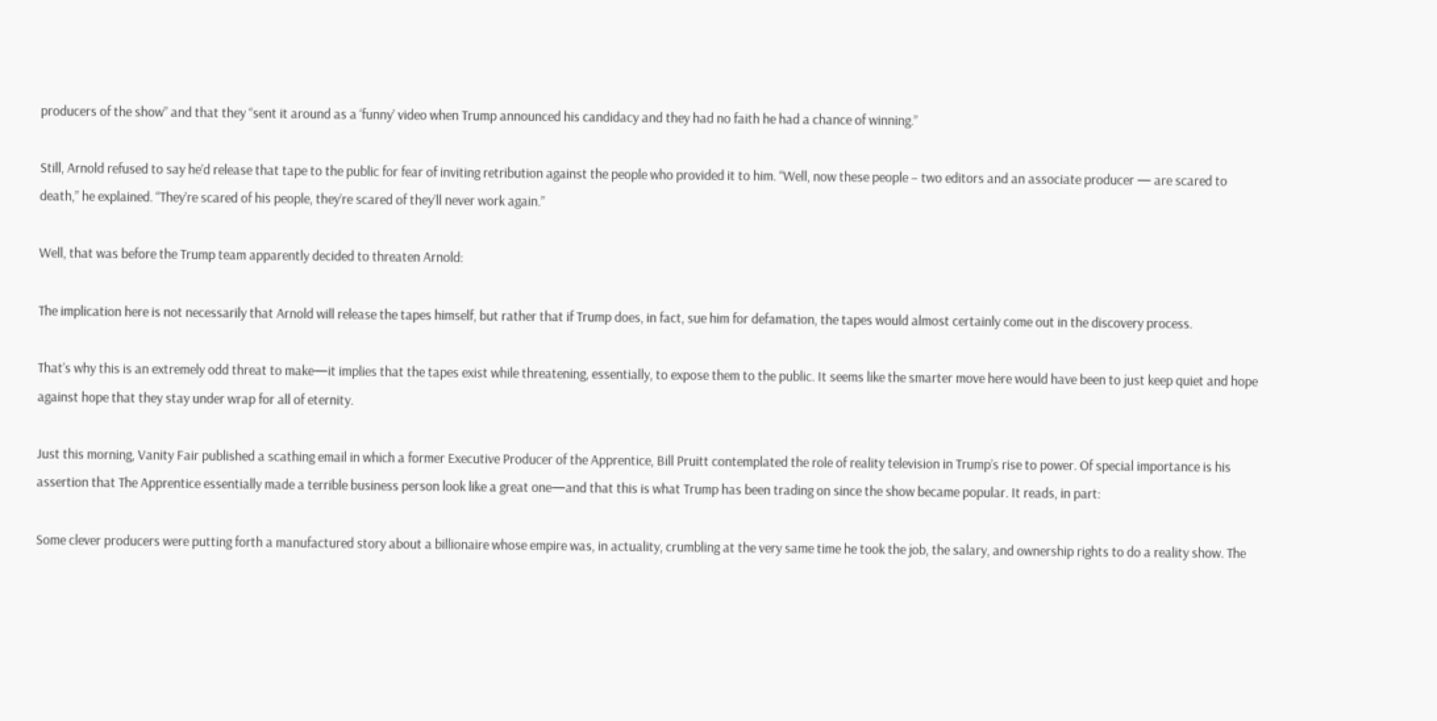producers of the show” and that they “sent it around as a ‘funny’ video when Trump announced his candidacy and they had no faith he had a chance of winning.”

Still, Arnold refused to say he’d release that tape to the public for fear of inviting retribution against the people who provided it to him. “Well, now these people – two editors and an associate producer — are scared to death,” he explained. “They’re scared of his people, they’re scared of they’ll never work again.”

Well, that was before the Trump team apparently decided to threaten Arnold:

The implication here is not necessarily that Arnold will release the tapes himself, but rather that if Trump does, in fact, sue him for defamation, the tapes would almost certainly come out in the discovery process.

That’s why this is an extremely odd threat to make—it implies that the tapes exist while threatening, essentially, to expose them to the public. It seems like the smarter move here would have been to just keep quiet and hope against hope that they stay under wrap for all of eternity.

Just this morning, Vanity Fair published a scathing email in which a former Executive Producer of the Apprentice, Bill Pruitt contemplated the role of reality television in Trump’s rise to power. Of special importance is his assertion that The Apprentice essentially made a terrible business person look like a great one—and that this is what Trump has been trading on since the show became popular. It reads, in part:

Some clever producers were putting forth a manufactured story about a billionaire whose empire was, in actuality, crumbling at the very same time he took the job, the salary, and ownership rights to do a reality show. The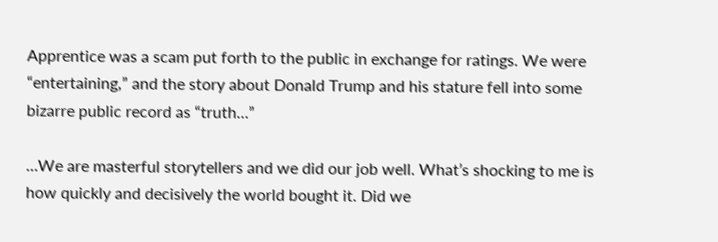Apprentice was a scam put forth to the public in exchange for ratings. We were “entertaining,” and the story about Donald Trump and his stature fell into some bizarre public record as “truth…”

…We are masterful storytellers and we did our job well. What’s shocking to me is how quickly and decisively the world bought it. Did we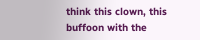think this clown, this buffoon with the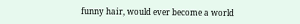funny hair, would ever become a world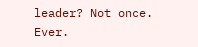leader? Not once. Ever.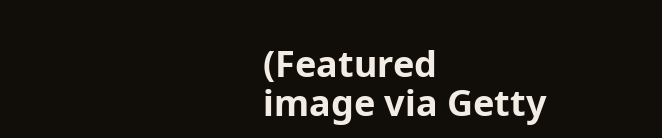(Featured image via Getty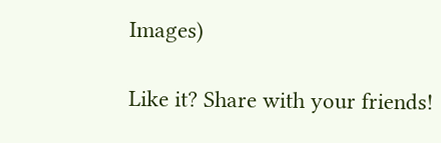Images)

Like it? Share with your friends!